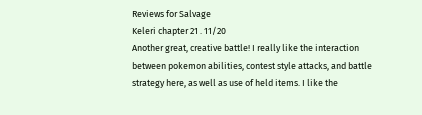Reviews for Salvage
Keleri chapter 21 . 11/20
Another great, creative battle! I really like the interaction between pokemon abilities, contest style attacks, and battle strategy here, as well as use of held items. I like the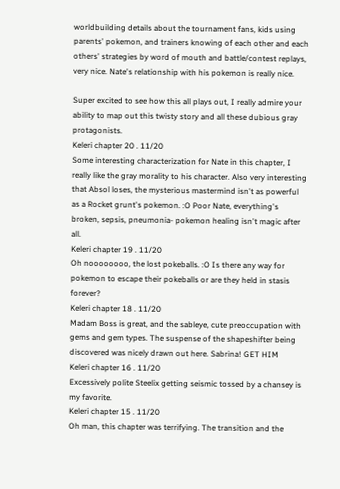worldbuilding details about the tournament fans, kids using parents' pokemon, and trainers knowing of each other and each others' strategies by word of mouth and battle/contest replays, very nice. Nate's relationship with his pokemon is really nice.

Super excited to see how this all plays out, I really admire your ability to map out this twisty story and all these dubious gray protagonists.
Keleri chapter 20 . 11/20
Some interesting characterization for Nate in this chapter, I really like the gray morality to his character. Also very interesting that Absol loses, the mysterious mastermind isn't as powerful as a Rocket grunt's pokemon. :O Poor Nate, everything's broken, sepsis, pneumonia- pokemon healing isn't magic after all.
Keleri chapter 19 . 11/20
Oh noooooooo, the lost pokeballs. :O Is there any way for pokemon to escape their pokeballs or are they held in stasis forever?
Keleri chapter 18 . 11/20
Madam Boss is great, and the sableye, cute preoccupation with gems and gem types. The suspense of the shapeshifter being discovered was nicely drawn out here. Sabrina! GET HIM
Keleri chapter 16 . 11/20
Excessively polite Steelix getting seismic tossed by a chansey is my favorite.
Keleri chapter 15 . 11/20
Oh man, this chapter was terrifying. The transition and the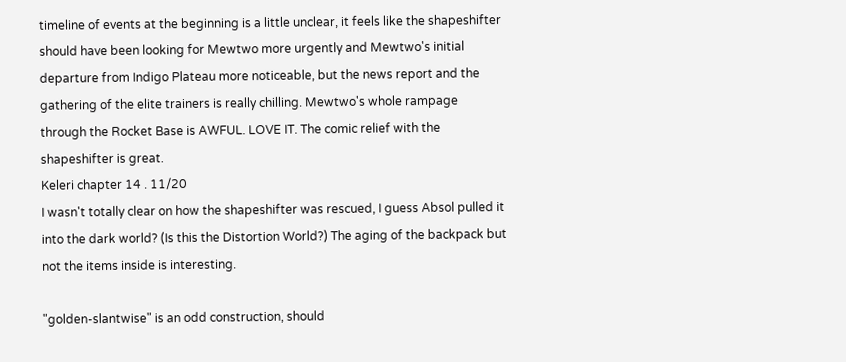timeline of events at the beginning is a little unclear, it feels like the shapeshifter should have been looking for Mewtwo more urgently and Mewtwo's initial departure from Indigo Plateau more noticeable, but the news report and the gathering of the elite trainers is really chilling. Mewtwo's whole rampage through the Rocket Base is AWFUL. LOVE IT. The comic relief with the shapeshifter is great.
Keleri chapter 14 . 11/20
I wasn't totally clear on how the shapeshifter was rescued, I guess Absol pulled it into the dark world? (Is this the Distortion World?) The aging of the backpack but not the items inside is interesting.

"golden-slantwise" is an odd construction, should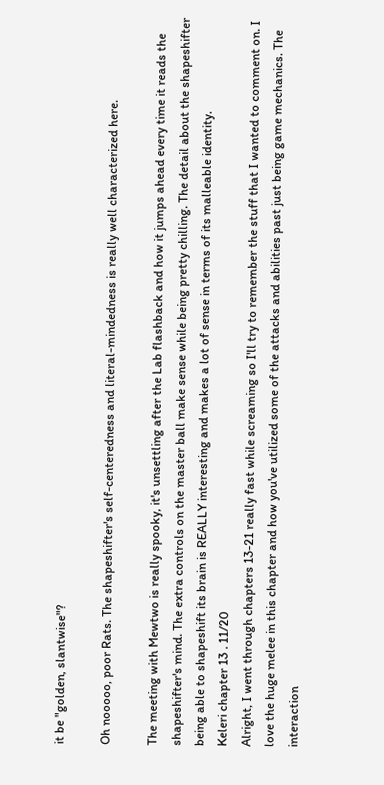it be "golden, slantwise"?

Oh nooooo, poor Rats. The shapeshifter's self-centeredness and literal-mindedness is really well characterized here.

The meeting with Mewtwo is really spooky, it's unsettling after the Lab flashback and how it jumps ahead every time it reads the shapeshifter's mind. The extra controls on the master ball make sense while being pretty chilling. The detail about the shapeshifter being able to shapeshift its brain is REALLY interesting and makes a lot of sense in terms of its malleable identity.
Keleri chapter 13 . 11/20
Alright, I went through chapters 13-21 really fast while screaming so I'll try to remember the stuff that I wanted to comment on. I love the huge melee in this chapter and how you've utilized some of the attacks and abilities past just being game mechanics. The interaction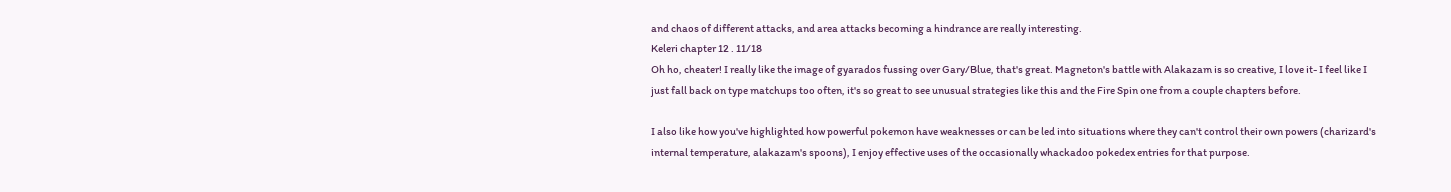and chaos of different attacks, and area attacks becoming a hindrance are really interesting.
Keleri chapter 12 . 11/18
Oh ho, cheater! I really like the image of gyarados fussing over Gary/Blue, that's great. Magneton's battle with Alakazam is so creative, I love it- I feel like I just fall back on type matchups too often, it's so great to see unusual strategies like this and the Fire Spin one from a couple chapters before.

I also like how you've highlighted how powerful pokemon have weaknesses or can be led into situations where they can't control their own powers (charizard's internal temperature, alakazam's spoons), I enjoy effective uses of the occasionally whackadoo pokedex entries for that purpose.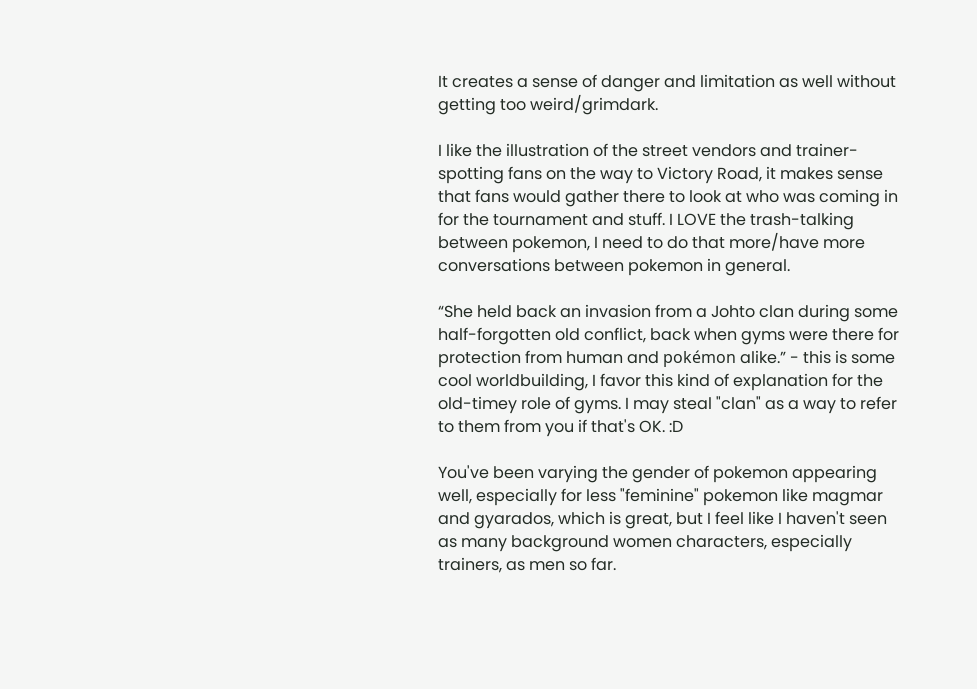It creates a sense of danger and limitation as well without getting too weird/grimdark.

I like the illustration of the street vendors and trainer-spotting fans on the way to Victory Road, it makes sense that fans would gather there to look at who was coming in for the tournament and stuff. I LOVE the trash-talking between pokemon, I need to do that more/have more conversations between pokemon in general.

“She held back an invasion from a Johto clan during some half-forgotten old conflict, back when gyms were there for protection from human and pokémon alike.” - this is some cool worldbuilding, I favor this kind of explanation for the old-timey role of gyms. I may steal "clan" as a way to refer to them from you if that's OK. :D

You've been varying the gender of pokemon appearing well, especially for less "feminine" pokemon like magmar and gyarados, which is great, but I feel like I haven't seen as many background women characters, especially trainers, as men so far.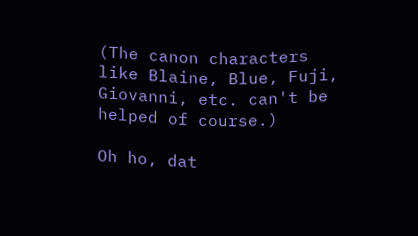(The canon characters like Blaine, Blue, Fuji, Giovanni, etc. can't be helped of course.)

Oh ho, dat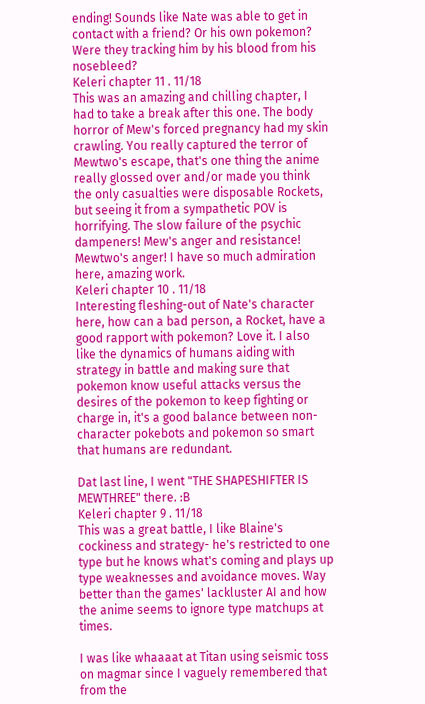ending! Sounds like Nate was able to get in contact with a friend? Or his own pokemon? Were they tracking him by his blood from his nosebleed?
Keleri chapter 11 . 11/18
This was an amazing and chilling chapter, I had to take a break after this one. The body horror of Mew's forced pregnancy had my skin crawling. You really captured the terror of Mewtwo's escape, that's one thing the anime really glossed over and/or made you think the only casualties were disposable Rockets, but seeing it from a sympathetic POV is horrifying. The slow failure of the psychic dampeners! Mew's anger and resistance! Mewtwo's anger! I have so much admiration here, amazing work.
Keleri chapter 10 . 11/18
Interesting fleshing-out of Nate's character here, how can a bad person, a Rocket, have a good rapport with pokemon? Love it. I also like the dynamics of humans aiding with strategy in battle and making sure that pokemon know useful attacks versus the desires of the pokemon to keep fighting or charge in, it's a good balance between non-character pokebots and pokemon so smart that humans are redundant.

Dat last line, I went "THE SHAPESHIFTER IS MEWTHREE" there. :B
Keleri chapter 9 . 11/18
This was a great battle, I like Blaine's cockiness and strategy- he's restricted to one type but he knows what's coming and plays up type weaknesses and avoidance moves. Way better than the games' lackluster AI and how the anime seems to ignore type matchups at times.

I was like whaaaat at Titan using seismic toss on magmar since I vaguely remembered that from the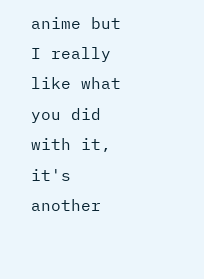anime but I really like what you did with it, it's another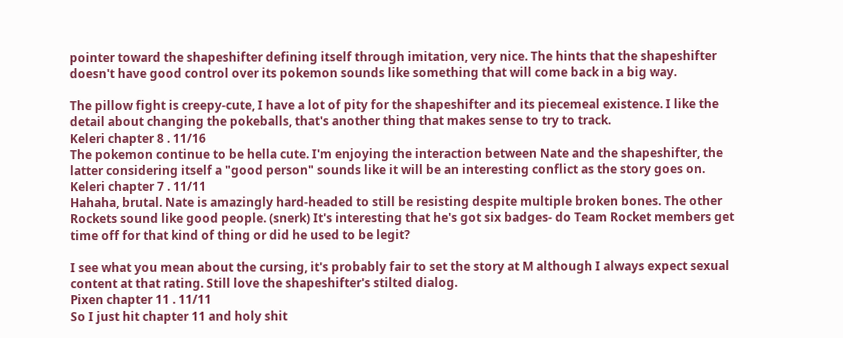pointer toward the shapeshifter defining itself through imitation, very nice. The hints that the shapeshifter doesn't have good control over its pokemon sounds like something that will come back in a big way.

The pillow fight is creepy-cute, I have a lot of pity for the shapeshifter and its piecemeal existence. I like the detail about changing the pokeballs, that's another thing that makes sense to try to track.
Keleri chapter 8 . 11/16
The pokemon continue to be hella cute. I'm enjoying the interaction between Nate and the shapeshifter, the latter considering itself a "good person" sounds like it will be an interesting conflict as the story goes on.
Keleri chapter 7 . 11/11
Hahaha, brutal. Nate is amazingly hard-headed to still be resisting despite multiple broken bones. The other Rockets sound like good people. (snerk) It's interesting that he's got six badges- do Team Rocket members get time off for that kind of thing or did he used to be legit?

I see what you mean about the cursing, it's probably fair to set the story at M although I always expect sexual content at that rating. Still love the shapeshifter's stilted dialog.
Pixen chapter 11 . 11/11
So I just hit chapter 11 and holy shit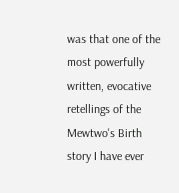was that one of the most powerfully written, evocative retellings of the Mewtwo's Birth story I have ever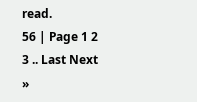read.
56 | Page 1 2 3 .. Last Next »